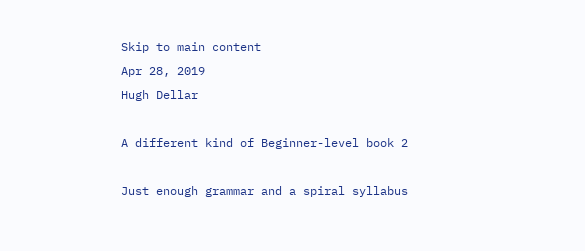Skip to main content
Apr 28, 2019
Hugh Dellar

A different kind of Beginner-level book 2

Just enough grammar and a spiral syllabus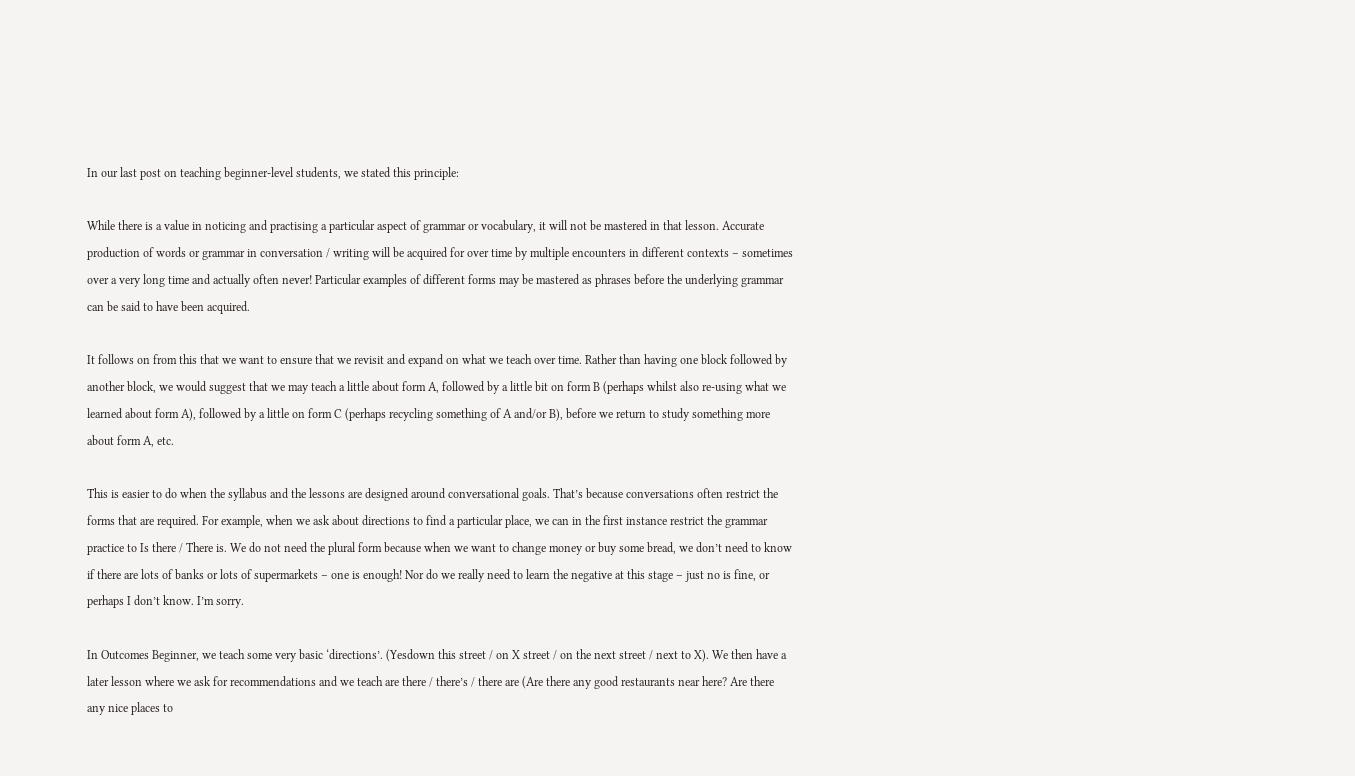In our last post on teaching beginner-level students, we stated this principle:

While there is a value in noticing and practising a particular aspect of grammar or vocabulary, it will not be mastered in that lesson. Accurate production of words or grammar in conversation / writing will be acquired for over time by multiple encounters in different contexts – sometimes over a very long time and actually often never! Particular examples of different forms may be mastered as phrases before the underlying grammar can be said to have been acquired.

It follows on from this that we want to ensure that we revisit and expand on what we teach over time. Rather than having one block followed by another block, we would suggest that we may teach a little about form A, followed by a little bit on form B (perhaps whilst also re-using what we learned about form A), followed by a little on form C (perhaps recycling something of A and/or B), before we return to study something more about form A, etc.

This is easier to do when the syllabus and the lessons are designed around conversational goals. That’s because conversations often restrict the forms that are required. For example, when we ask about directions to find a particular place, we can in the first instance restrict the grammar practice to Is there / There is. We do not need the plural form because when we want to change money or buy some bread, we don’t need to know if there are lots of banks or lots of supermarkets – one is enough! Nor do we really need to learn the negative at this stage – just no is fine, or perhaps I don’t know. I’m sorry.

In Outcomes Beginner, we teach some very basic ‘directions’. (Yesdown this street / on X street / on the next street / next to X). We then have a later lesson where we ask for recommendations and we teach are there / there’s / there are (Are there any good restaurants near here? Are there any nice places to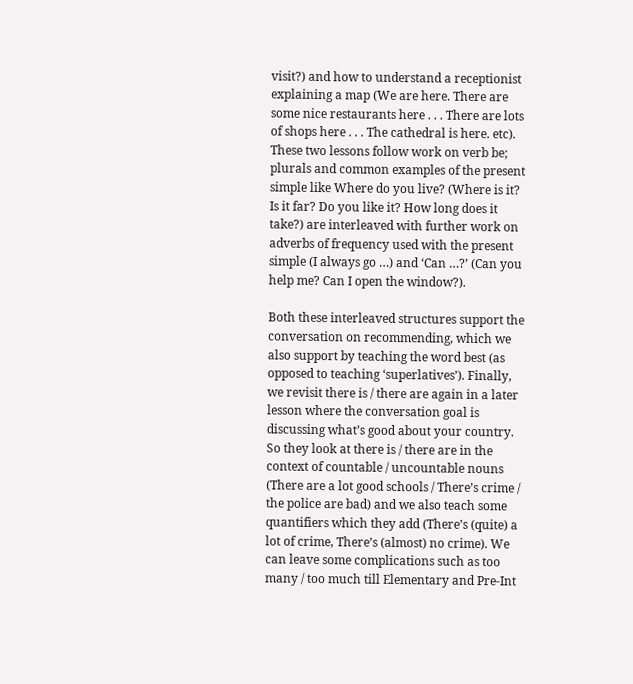visit?) and how to understand a receptionist explaining a map (We are here. There are some nice restaurants here . . . There are lots of shops here . . . The cathedral is here. etc). These two lessons follow work on verb be; plurals and common examples of the present simple like Where do you live? (Where is it? Is it far? Do you like it? How long does it take?) are interleaved with further work on adverbs of frequency used with the present simple (I always go …) and ‘Can …?’ (Can you help me? Can I open the window?).

Both these interleaved structures support the conversation on recommending, which we also support by teaching the word best (as opposed to teaching ‘superlatives’). Finally, we revisit there is / there are again in a later lesson where the conversation goal is discussing what’s good about your country. So they look at there is / there are in the context of countable / uncountable nouns (There are a lot good schools / There’s crime / the police are bad) and we also teach some quantifiers which they add (There’s (quite) a lot of crime, There’s (almost) no crime). We can leave some complications such as too many / too much till Elementary and Pre-Int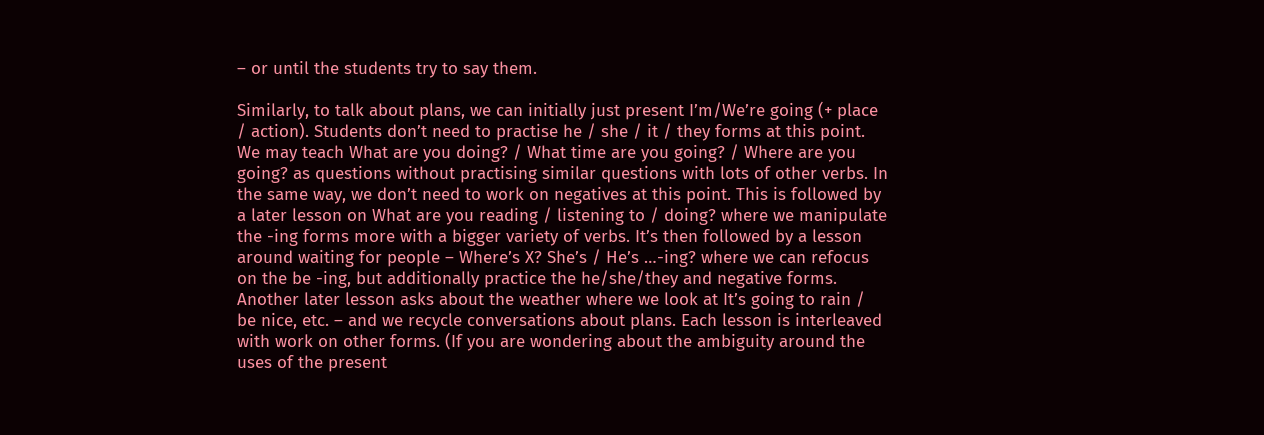– or until the students try to say them.

Similarly, to talk about plans, we can initially just present I’m/We’re going (+ place / action). Students don’t need to practise he / she / it / they forms at this point. We may teach What are you doing? / What time are you going? / Where are you going? as questions without practising similar questions with lots of other verbs. In the same way, we don’t need to work on negatives at this point. This is followed by a later lesson on What are you reading / listening to / doing? where we manipulate the -ing forms more with a bigger variety of verbs. It’s then followed by a lesson around waiting for people – Where’s X? She’s / He’s …-ing? where we can refocus on the be -ing, but additionally practice the he/she/they and negative forms. Another later lesson asks about the weather where we look at It’s going to rain / be nice, etc. – and we recycle conversations about plans. Each lesson is interleaved with work on other forms. (If you are wondering about the ambiguity around the uses of the present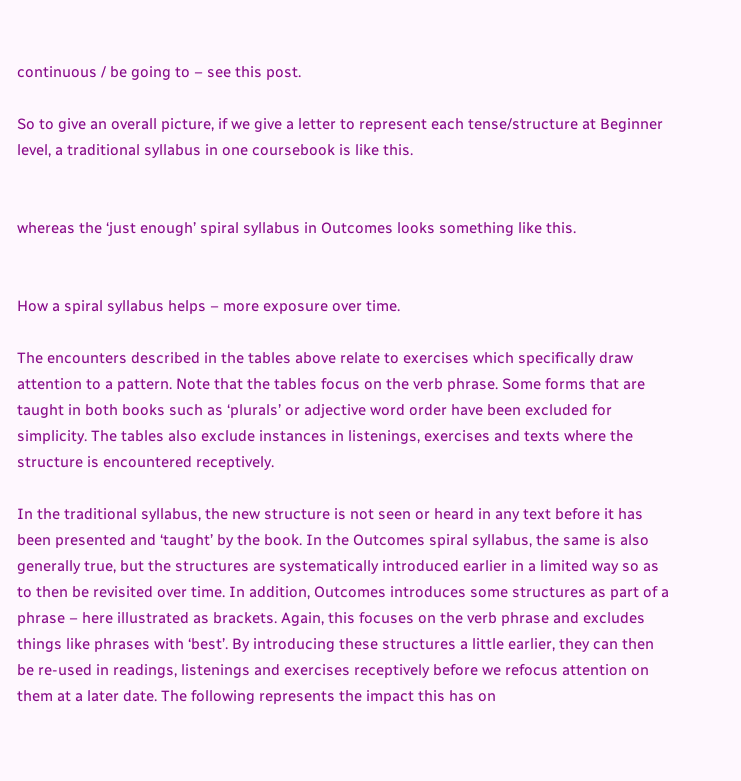continuous / be going to – see this post.

So to give an overall picture, if we give a letter to represent each tense/structure at Beginner level, a traditional syllabus in one coursebook is like this.


whereas the ‘just enough’ spiral syllabus in Outcomes looks something like this.


How a spiral syllabus helps – more exposure over time.

The encounters described in the tables above relate to exercises which specifically draw attention to a pattern. Note that the tables focus on the verb phrase. Some forms that are taught in both books such as ‘plurals’ or adjective word order have been excluded for simplicity. The tables also exclude instances in listenings, exercises and texts where the structure is encountered receptively.

In the traditional syllabus, the new structure is not seen or heard in any text before it has been presented and ‘taught’ by the book. In the Outcomes spiral syllabus, the same is also generally true, but the structures are systematically introduced earlier in a limited way so as to then be revisited over time. In addition, Outcomes introduces some structures as part of a phrase – here illustrated as brackets. Again, this focuses on the verb phrase and excludes things like phrases with ‘best’. By introducing these structures a little earlier, they can then be re-used in readings, listenings and exercises receptively before we refocus attention on them at a later date. The following represents the impact this has on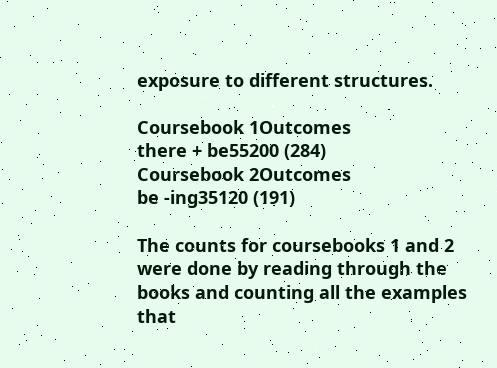exposure to different structures.

Coursebook 1Outcomes
there + be55200 (284)
Coursebook 2Outcomes
be -ing35120 (191)

The counts for coursebooks 1 and 2 were done by reading through the books and counting all the examples that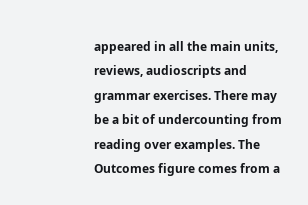appeared in all the main units, reviews, audioscripts and grammar exercises. There may be a bit of undercounting from reading over examples. The Outcomes figure comes from a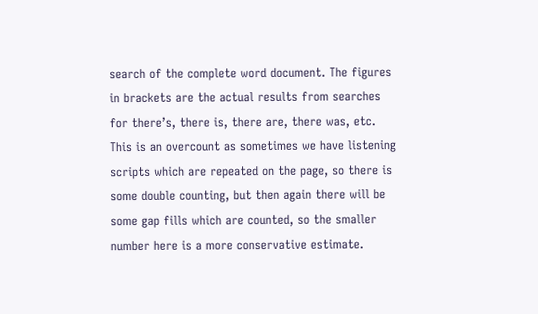search of the complete word document. The figures in brackets are the actual results from searches for there’s, there is, there are, there was, etc. This is an overcount as sometimes we have listening scripts which are repeated on the page, so there is some double counting, but then again there will be some gap fills which are counted, so the smaller number here is a more conservative estimate.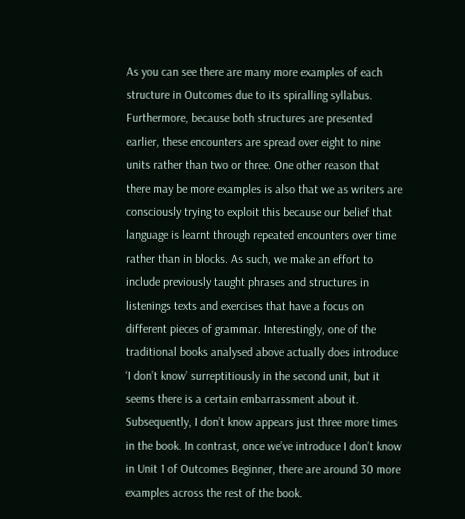As you can see there are many more examples of each structure in Outcomes due to its spiralling syllabus. Furthermore, because both structures are presented earlier, these encounters are spread over eight to nine units rather than two or three. One other reason that there may be more examples is also that we as writers are consciously trying to exploit this because our belief that language is learnt through repeated encounters over time rather than in blocks. As such, we make an effort to include previously taught phrases and structures in listenings texts and exercises that have a focus on different pieces of grammar. Interestingly, one of the traditional books analysed above actually does introduce ‘I don’t know’ surreptitiously in the second unit, but it seems there is a certain embarrassment about it. Subsequently, I don’t know appears just three more times in the book. In contrast, once we’ve introduce I don’t know in Unit 1 of Outcomes Beginner, there are around 30 more examples across the rest of the book.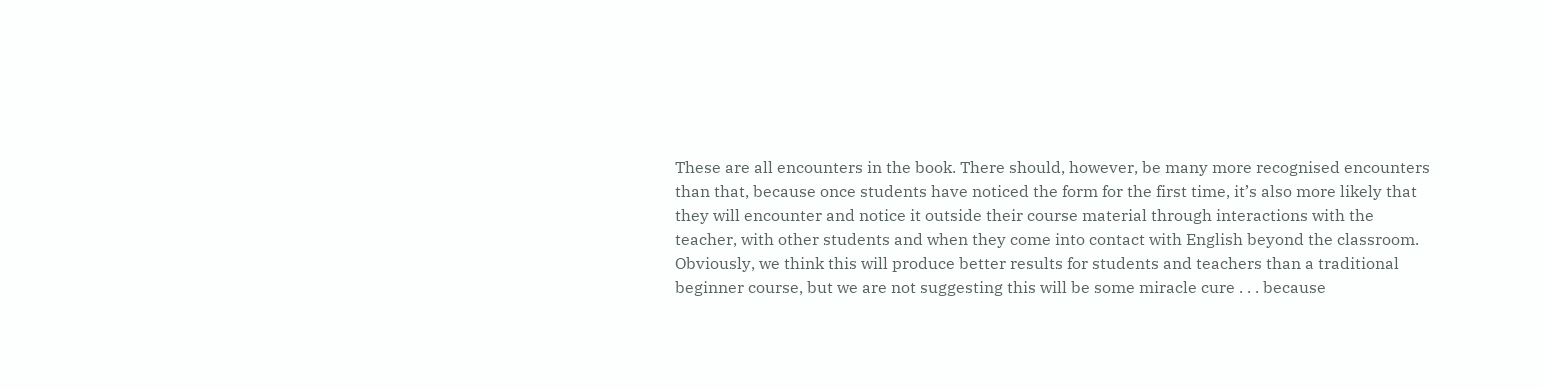These are all encounters in the book. There should, however, be many more recognised encounters than that, because once students have noticed the form for the first time, it’s also more likely that they will encounter and notice it outside their course material through interactions with the teacher, with other students and when they come into contact with English beyond the classroom. Obviously, we think this will produce better results for students and teachers than a traditional beginner course, but we are not suggesting this will be some miracle cure . . . because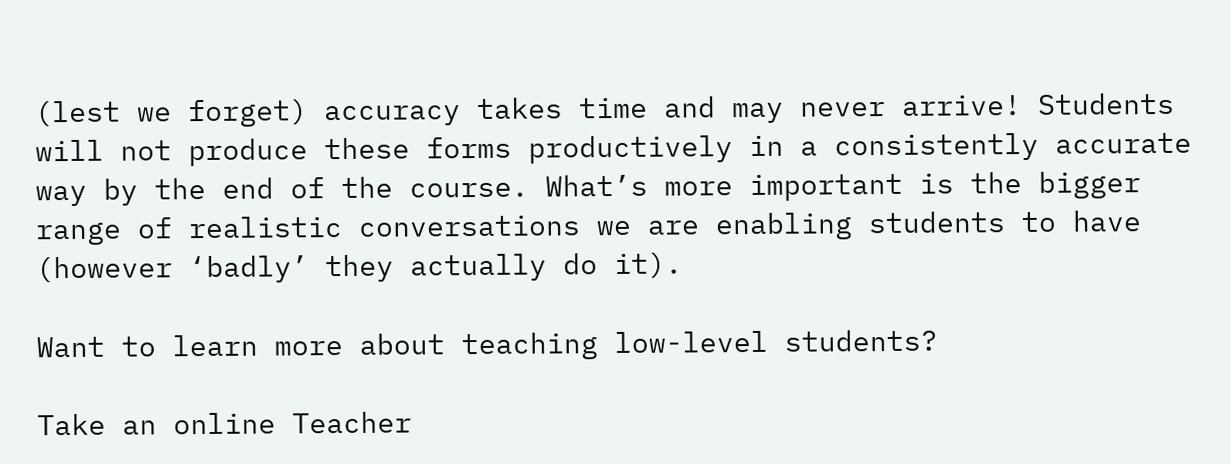(lest we forget) accuracy takes time and may never arrive! Students will not produce these forms productively in a consistently accurate way by the end of the course. What’s more important is the bigger range of realistic conversations we are enabling students to have (however ‘badly’ they actually do it).

Want to learn more about teaching low-level students?

Take an online Teacher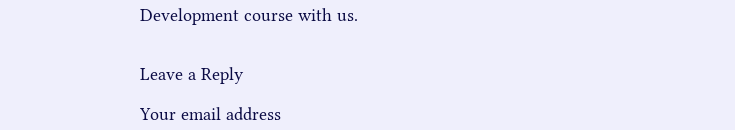Development course with us.


Leave a Reply

Your email address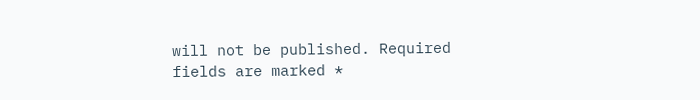will not be published. Required fields are marked *